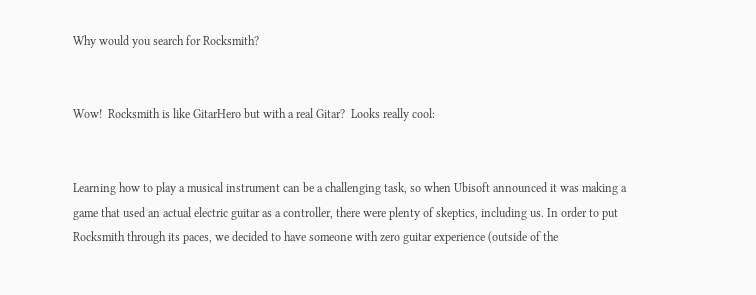Why would you search for Rocksmith?


Wow!  Rocksmith is like GitarHero but with a real Gitar?  Looks really cool:


Learning how to play a musical instrument can be a challenging task, so when Ubisoft announced it was making a game that used an actual electric guitar as a controller, there were plenty of skeptics, including us. In order to put Rocksmith through its paces, we decided to have someone with zero guitar experience (outside of the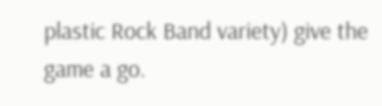plastic Rock Band variety) give the game a go.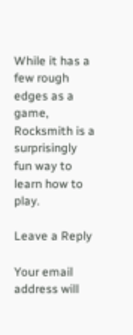While it has a few rough edges as a game, Rocksmith is a surprisingly fun way to learn how to play.

Leave a Reply

Your email address will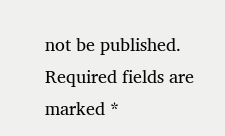not be published. Required fields are marked *